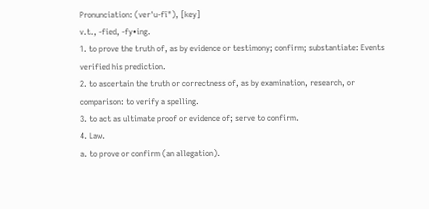Pronunciation: (ver'u-fī"), [key]
v.t., -fied, -fy•ing.
1. to prove the truth of, as by evidence or testimony; confirm; substantiate: Events verified his prediction.
2. to ascertain the truth or correctness of, as by examination, research, or comparison: to verify a spelling.
3. to act as ultimate proof or evidence of; serve to confirm.
4. Law.
a. to prove or confirm (an allegation).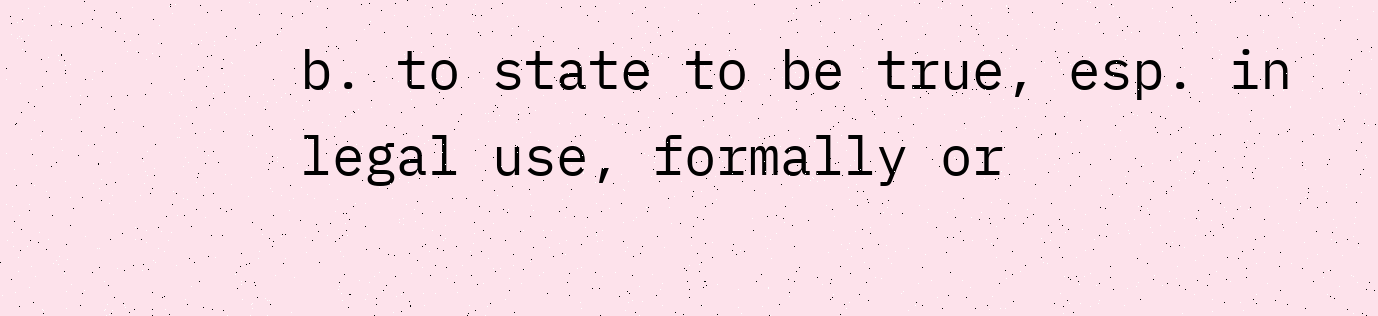b. to state to be true, esp. in legal use, formally or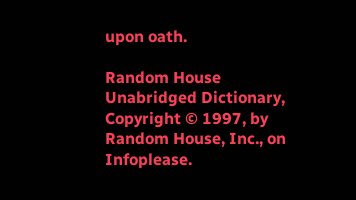upon oath.

Random House Unabridged Dictionary, Copyright © 1997, by Random House, Inc., on Infoplease.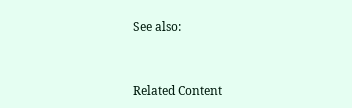See also:


Related Content